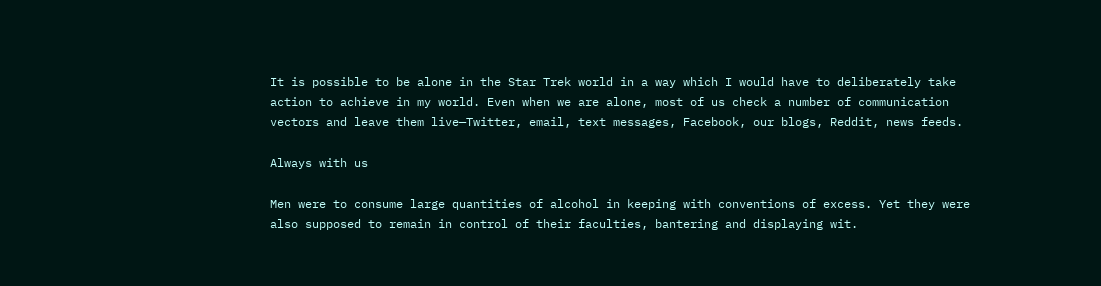It is possible to be alone in the Star Trek world in a way which I would have to deliberately take action to achieve in my world. Even when we are alone, most of us check a number of communication vectors and leave them live—Twitter, email, text messages, Facebook, our blogs, Reddit, news feeds.

Always with us

Men were to consume large quantities of alcohol in keeping with conventions of excess. Yet they were also supposed to remain in control of their faculties, bantering and displaying wit.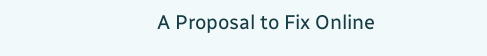A Proposal to Fix Online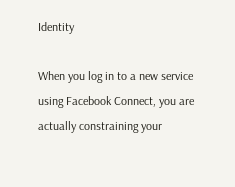Identity

When you log in to a new service using Facebook Connect, you are actually constraining your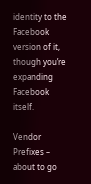identity to the Facebook version of it, though you’re expanding Facebook itself.

Vendor Prefixes – about to go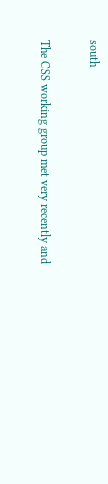south

The CSS working group met very recently and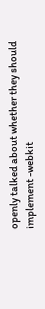openly talked about whether they should implement -webkit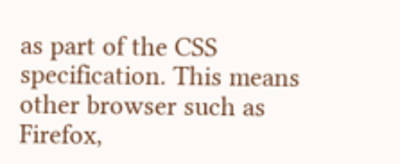as part of the CSS specification. This means other browser such as Firefox,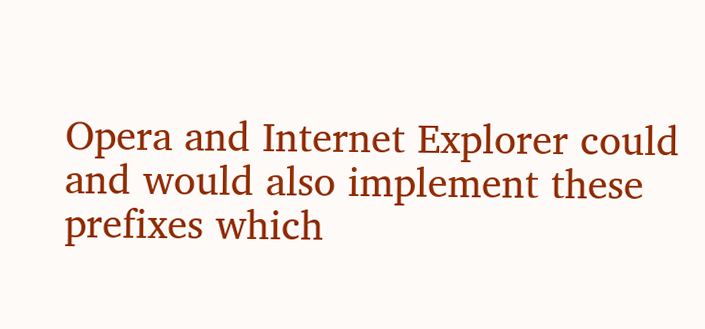Opera and Internet Explorer could and would also implement these prefixes which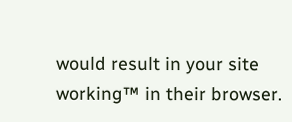would result in your site working™ in their browser.